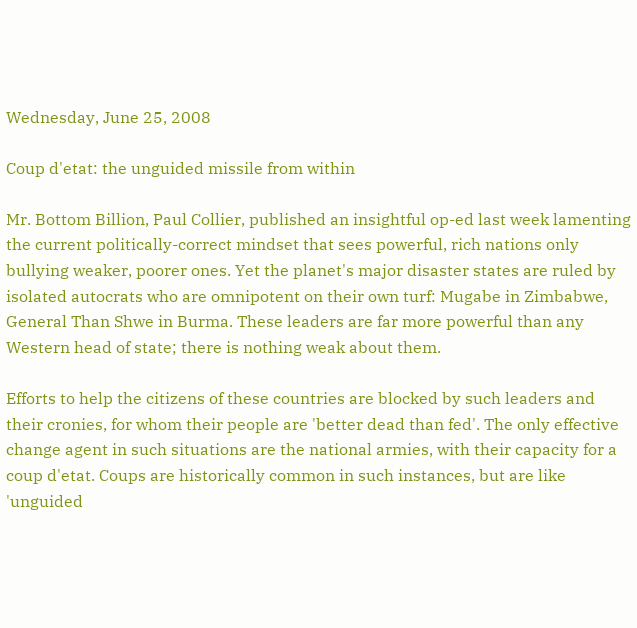Wednesday, June 25, 2008

Coup d'etat: the unguided missile from within

Mr. Bottom Billion, Paul Collier, published an insightful op-ed last week lamenting the current politically-correct mindset that sees powerful, rich nations only bullying weaker, poorer ones. Yet the planet's major disaster states are ruled by isolated autocrats who are omnipotent on their own turf: Mugabe in Zimbabwe, General Than Shwe in Burma. These leaders are far more powerful than any Western head of state; there is nothing weak about them.

Efforts to help the citizens of these countries are blocked by such leaders and their cronies, for whom their people are 'better dead than fed'. The only effective change agent in such situations are the national armies, with their capacity for a coup d'etat. Coups are historically common in such instances, but are like 'unguided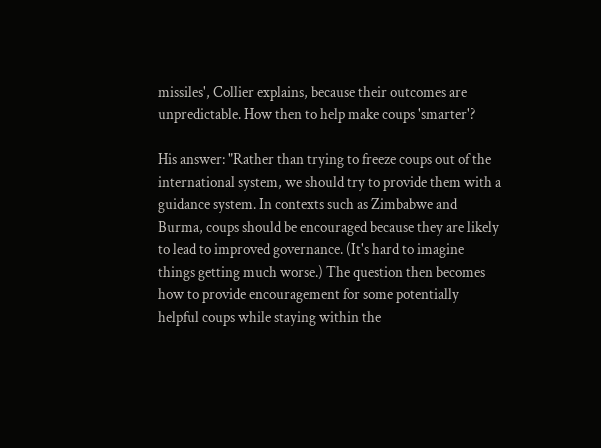missiles', Collier explains, because their outcomes are unpredictable. How then to help make coups 'smarter'?

His answer: "Rather than trying to freeze coups out of the international system, we should try to provide them with a guidance system. In contexts such as Zimbabwe and Burma, coups should be encouraged because they are likely to lead to improved governance. (It's hard to imagine things getting much worse.) The question then becomes how to provide encouragement for some potentially helpful coups while staying within the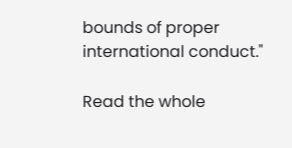bounds of proper international conduct."

Read the whole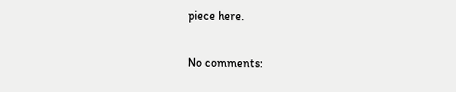piece here.

No comments: